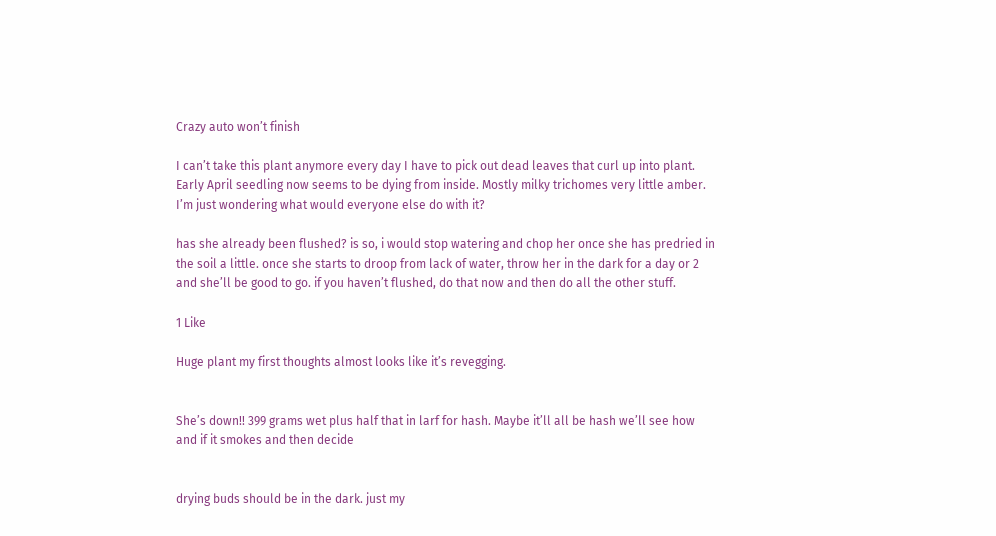Crazy auto won’t finish

I can’t take this plant anymore every day I have to pick out dead leaves that curl up into plant. Early April seedling now seems to be dying from inside. Mostly milky trichomes very little amber. I’m just wondering what would everyone else do with it?

has she already been flushed? is so, i would stop watering and chop her once she has predried in the soil a little. once she starts to droop from lack of water, throw her in the dark for a day or 2 and she’ll be good to go. if you haven’t flushed, do that now and then do all the other stuff.

1 Like

Huge plant my first thoughts almost looks like it’s revegging.


She’s down!! 399 grams wet plus half that in larf for hash. Maybe it’ll all be hash we’ll see how and if it smokes and then decide


drying buds should be in the dark. just my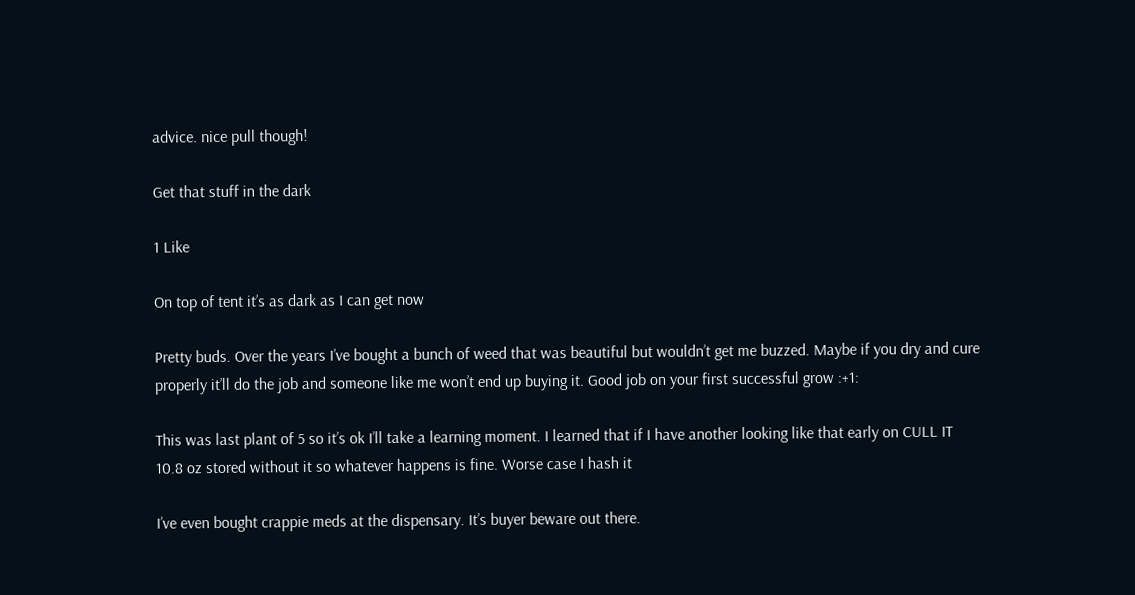advice. nice pull though!

Get that stuff in the dark

1 Like

On top of tent it’s as dark as I can get now

Pretty buds. Over the years I’ve bought a bunch of weed that was beautiful but wouldn’t get me buzzed. Maybe if you dry and cure properly it’ll do the job and someone like me won’t end up buying it. Good job on your first successful grow :+1:

This was last plant of 5 so it’s ok I’ll take a learning moment. I learned that if I have another looking like that early on CULL IT
10.8 oz stored without it so whatever happens is fine. Worse case I hash it

I’ve even bought crappie meds at the dispensary. It’s buyer beware out there.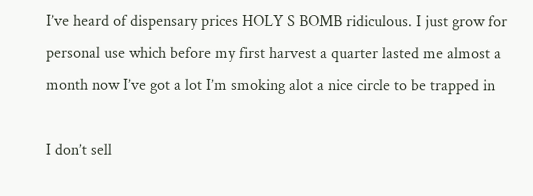I’ve heard of dispensary prices HOLY S BOMB ridiculous. I just grow for personal use which before my first harvest a quarter lasted me almost a month now I’ve got a lot I’m smoking alot a nice circle to be trapped in

I don’t sell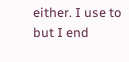either. I use to but I end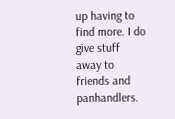up having to find more. I do give stuff away to friends and panhandlers.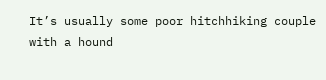It’s usually some poor hitchhiking couple with a hound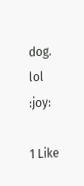dog. lol :joy:

1 Like